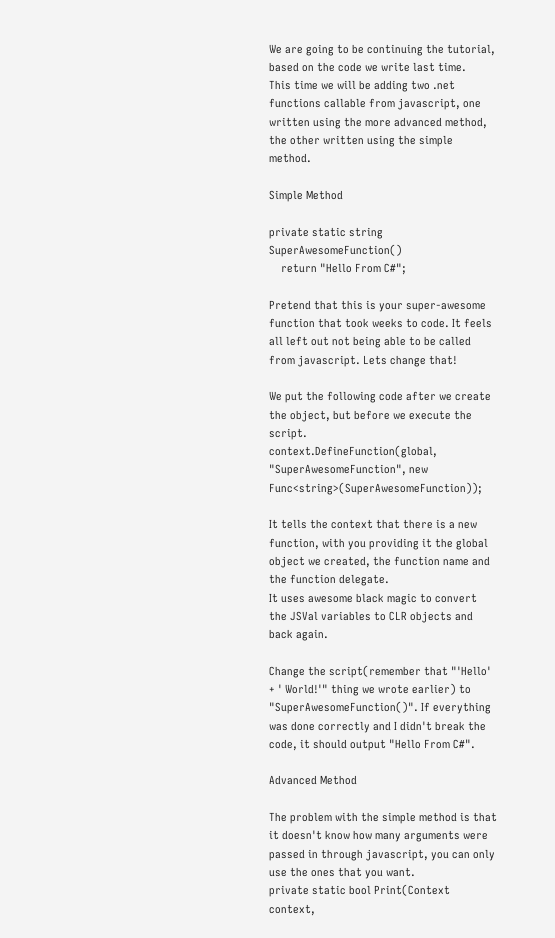We are going to be continuing the tutorial, based on the code we write last time.
This time we will be adding two .net functions callable from javascript, one written using the more advanced method, the other written using the simple method.

Simple Method

private static string SuperAwesomeFunction()
    return "Hello From C#";

Pretend that this is your super-awesome function that took weeks to code. It feels all left out not being able to be called from javascript. Lets change that!

We put the following code after we create the object, but before we execute the script.
context.DefineFunction(global, "SuperAwesomeFunction", new Func<string>(SuperAwesomeFunction));

It tells the context that there is a new function, with you providing it the global object we created, the function name and the function delegate.
It uses awesome black magic to convert the JSVal variables to CLR objects and back again.

Change the script(remember that "'Hello' + ' World!'" thing we wrote earlier) to "SuperAwesomeFunction()". If everything was done correctly and I didn't break the code, it should output "Hello From C#".

Advanced Method

The problem with the simple method is that it doesn't know how many arguments were passed in through javascript, you can only use the ones that you want.
private static bool Print(Context context,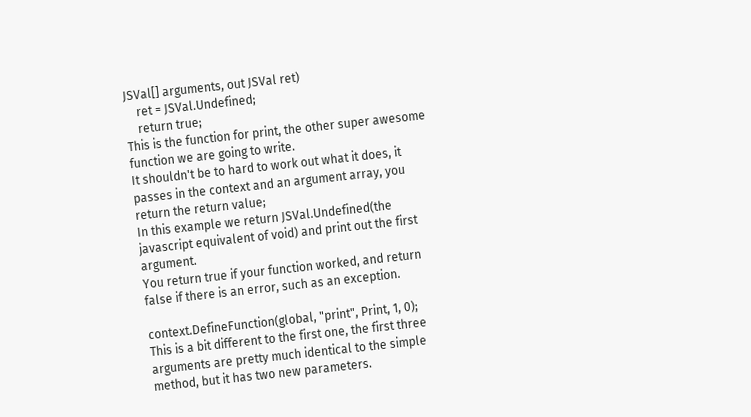JSVal[] arguments, out JSVal ret)
    ret = JSVal.Undefined;
    return true;
This is the function for print, the other super awesome function we are going to write.
It shouldn't be to hard to work out what it does, it passes in the context and an argument array, you return the return value;
In this example we return JSVal.Undefined(the javascript equivalent of void) and print out the first argument.
You return true if your function worked, and return false if there is an error, such as an exception.

context.DefineFunction(global, "print", Print, 1, 0);
This is a bit different to the first one, the first three arguments are pretty much identical to the simple method, but it has two new parameters.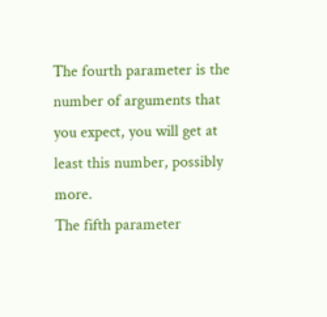The fourth parameter is the number of arguments that you expect, you will get at least this number, possibly more.
The fifth parameter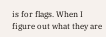is for flags. When I figure out what they are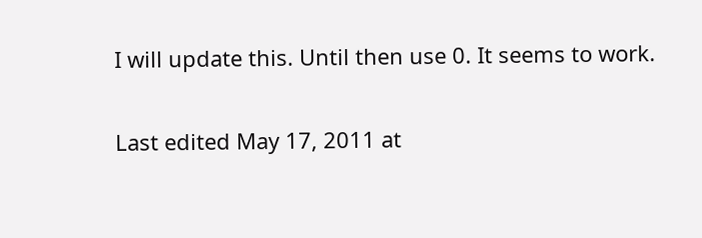I will update this. Until then use 0. It seems to work.

Last edited May 17, 2011 at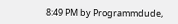8:49 PM by Programmdude,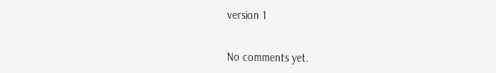version 1


No comments yet.